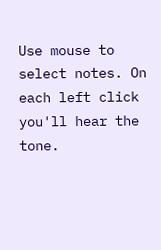Use mouse to select notes. On each left click you'll hear the tone.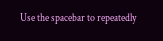Use the spacebar to repeatedly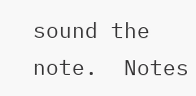sound the note.  Notes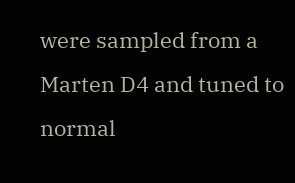were sampled from a Marten D4 and tuned to normal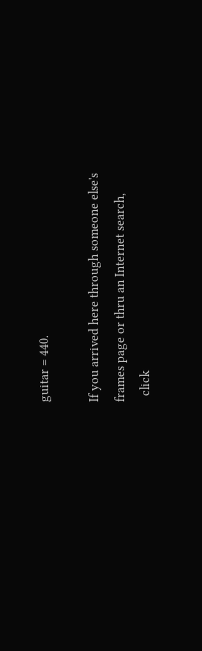guitar = 440.

If you arrived here through someone else's
frames page or thru an Internet search,
  click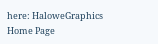here: HaloweGraphics Home Page